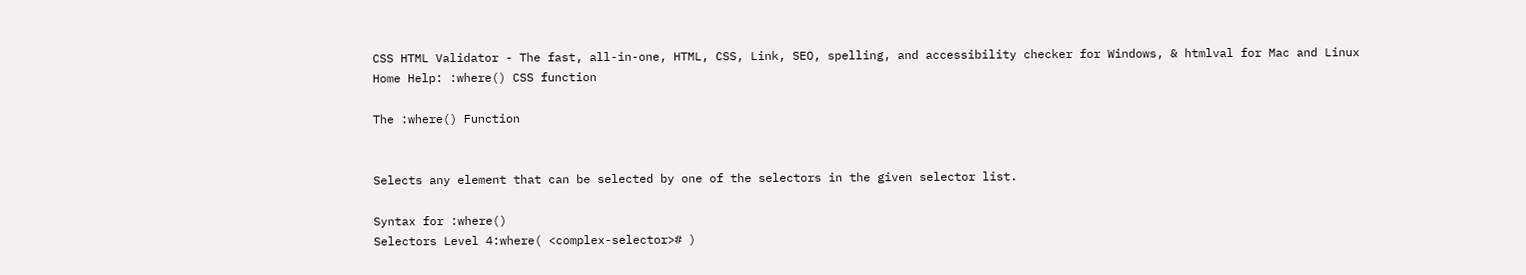CSS HTML Validator - The fast, all-in-one, HTML, CSS, Link, SEO, spelling, and accessibility checker for Windows, & htmlval for Mac and Linux
Home Help: :where() CSS function

The :where() Function


Selects any element that can be selected by one of the selectors in the given selector list.

Syntax for :where()
Selectors Level 4:where( <complex-selector># )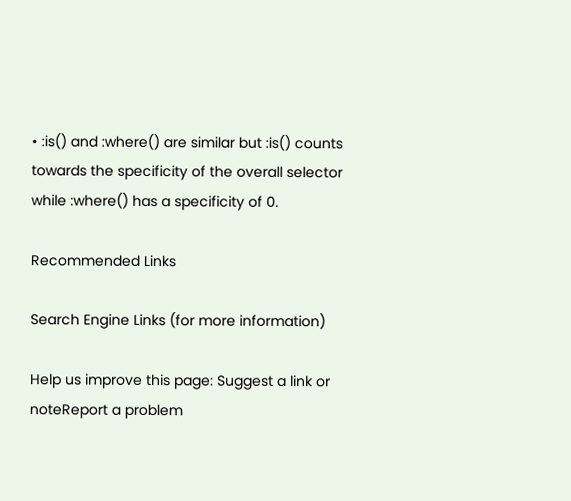• :is() and :where() are similar but :is() counts towards the specificity of the overall selector while :where() has a specificity of 0.

Recommended Links

Search Engine Links (for more information)

Help us improve this page: Suggest a link or noteReport a problem